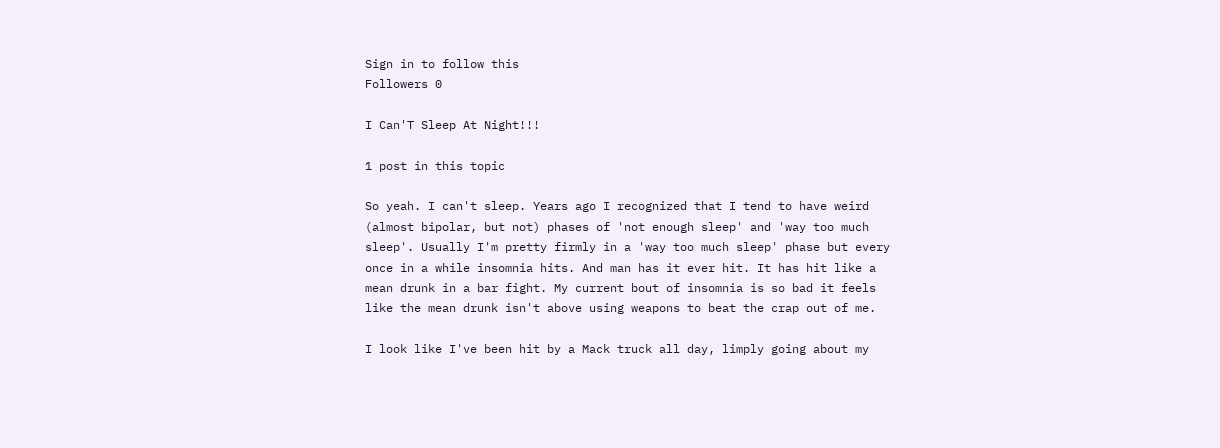Sign in to follow this
Followers 0

I Can'T Sleep At Night!!!

1 post in this topic

So yeah. I can't sleep. Years ago I recognized that I tend to have weird (almost bipolar, but not) phases of 'not enough sleep' and 'way too much sleep'. Usually I'm pretty firmly in a 'way too much sleep' phase but every once in a while insomnia hits. And man has it ever hit. It has hit like a mean drunk in a bar fight. My current bout of insomnia is so bad it feels like the mean drunk isn't above using weapons to beat the crap out of me.

I look like I've been hit by a Mack truck all day, limply going about my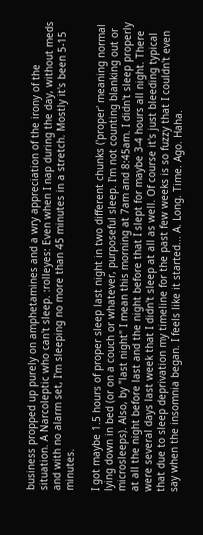business propped up purely on amphetamines and a wry appreciation of the irony of the situation. A Narcoleptic who can't sleep. :rolleyes: Even when I nap during the day, without meds and with no alarm set, I'm sleeping no more than 45 minutes in a stretch. Mostly it's been 5-15 minutes.

I got maybe 1.5 hours of proper sleep last night in two different chunks ('proper' meaning normal lying down in bed (or on a couch or whatever, purposeful sleep. I'm not counting blanking out or microsleeps). Also, by "last night" I mean this morning at 7am and 8:45am. I didn't sleep properly at all the night before last and the night before that I slept for maybe 3-4 hours all night. There were several days last week that I didn't sleep at all as well. Of course it's just bleeding typical that due to sleep deprivation my timeline for the past few weeks is so fuzzy that I couldn't even say when the insomnia began. I feels like it started... A. Long. Time. Ago. Haha.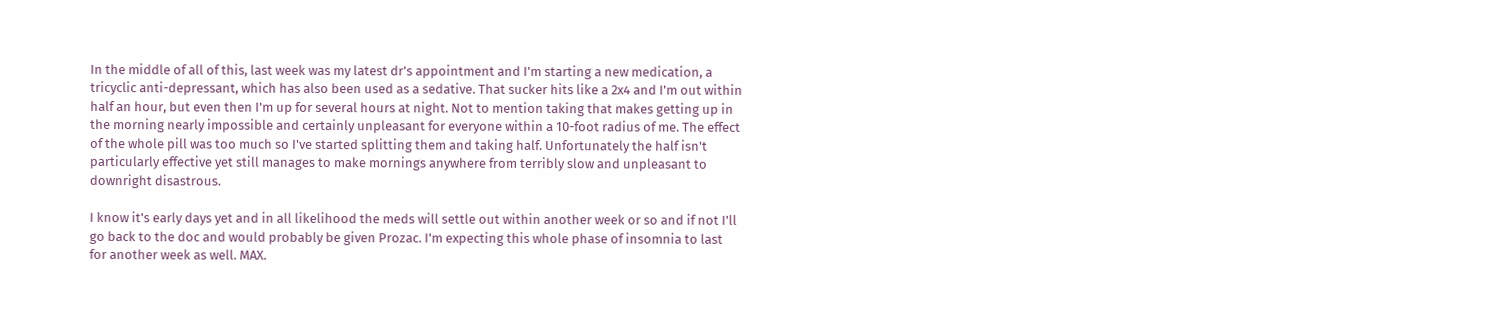In the middle of all of this, last week was my latest dr's appointment and I'm starting a new medication, a tricyclic anti-depressant, which has also been used as a sedative. That sucker hits like a 2x4 and I'm out within half an hour, but even then I'm up for several hours at night. Not to mention taking that makes getting up in the morning nearly impossible and certainly unpleasant for everyone within a 10-foot radius of me. The effect of the whole pill was too much so I've started splitting them and taking half. Unfortunately the half isn't particularly effective yet still manages to make mornings anywhere from terribly slow and unpleasant to downright disastrous.

I know it's early days yet and in all likelihood the meds will settle out within another week or so and if not I'll go back to the doc and would probably be given Prozac. I'm expecting this whole phase of insomnia to last for another week as well. MAX.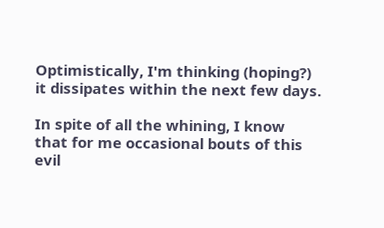Optimistically, I'm thinking (hoping?) it dissipates within the next few days.

In spite of all the whining, I know that for me occasional bouts of this evil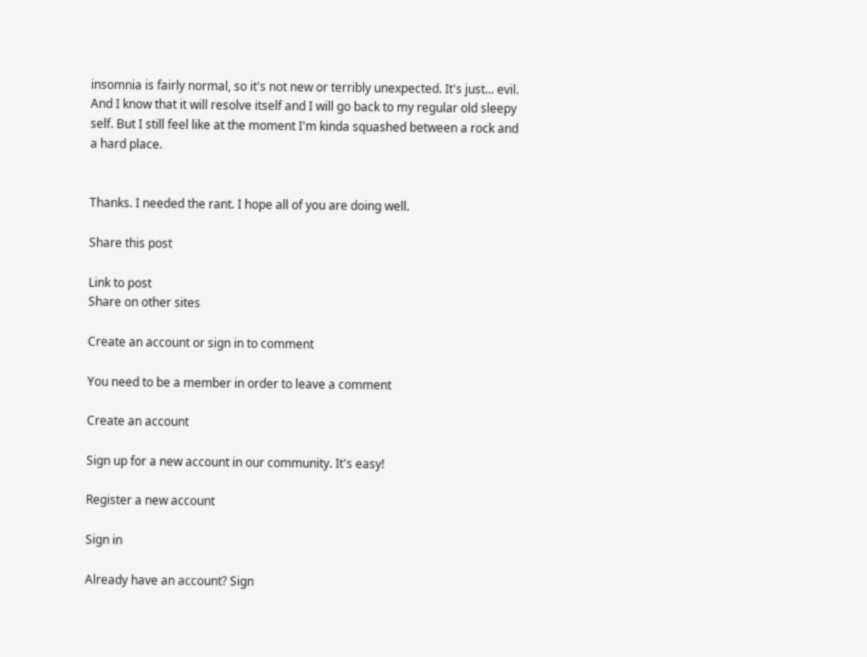insomnia is fairly normal, so it's not new or terribly unexpected. It's just... evil. And I know that it will resolve itself and I will go back to my regular old sleepy self. But I still feel like at the moment I'm kinda squashed between a rock and a hard place.


Thanks. I needed the rant. I hope all of you are doing well.

Share this post

Link to post
Share on other sites

Create an account or sign in to comment

You need to be a member in order to leave a comment

Create an account

Sign up for a new account in our community. It's easy!

Register a new account

Sign in

Already have an account? Sign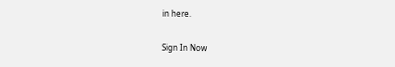in here.

Sign In Now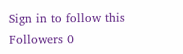Sign in to follow this
Followers 0